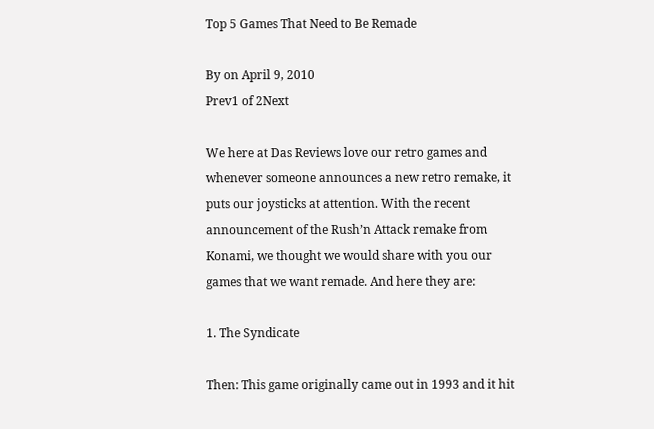Top 5 Games That Need to Be Remade

By on April 9, 2010
Prev1 of 2Next

We here at Das Reviews love our retro games and whenever someone announces a new retro remake, it puts our joysticks at attention. With the recent announcement of the Rush’n Attack remake from Konami, we thought we would share with you our games that we want remade. And here they are:

1. The Syndicate

Then: This game originally came out in 1993 and it hit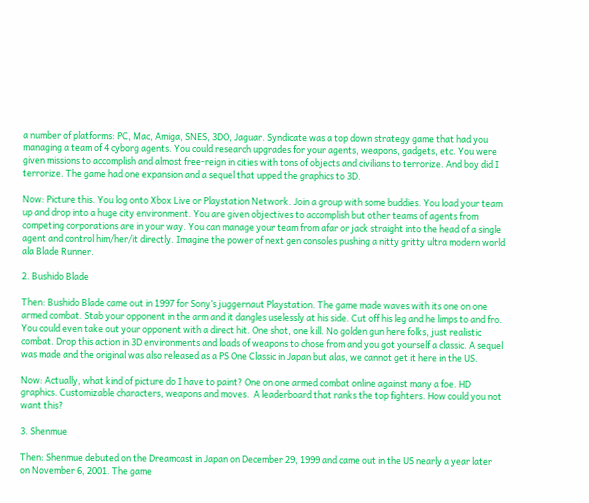a number of platforms: PC, Mac, Amiga, SNES, 3DO, Jaguar. Syndicate was a top down strategy game that had you managing a team of 4 cyborg agents. You could research upgrades for your agents, weapons, gadgets, etc. You were given missions to accomplish and almost free-reign in cities with tons of objects and civilians to terrorize. And boy did I terrorize. The game had one expansion and a sequel that upped the graphics to 3D.

Now: Picture this. You log onto Xbox Live or Playstation Network. Join a group with some buddies. You load your team up and drop into a huge city environment. You are given objectives to accomplish but other teams of agents from competing corporations are in your way. You can manage your team from afar or jack straight into the head of a single agent and control him/her/it directly. Imagine the power of next gen consoles pushing a nitty gritty ultra modern world ala Blade Runner.

2. Bushido Blade

Then: Bushido Blade came out in 1997 for Sony’s juggernaut Playstation. The game made waves with its one on one armed combat. Stab your opponent in the arm and it dangles uselessly at his side. Cut off his leg and he limps to and fro. You could even take out your opponent with a direct hit. One shot, one kill. No golden gun here folks, just realistic combat. Drop this action in 3D environments and loads of weapons to chose from and you got yourself a classic. A sequel was made and the original was also released as a PS One Classic in Japan but alas, we cannot get it here in the US.

Now: Actually, what kind of picture do I have to paint? One on one armed combat online against many a foe. HD graphics. Customizable characters, weapons and moves.  A leaderboard that ranks the top fighters. How could you not want this?

3. Shenmue

Then: Shenmue debuted on the Dreamcast in Japan on December 29, 1999 and came out in the US nearly a year later on November 6, 2001. The game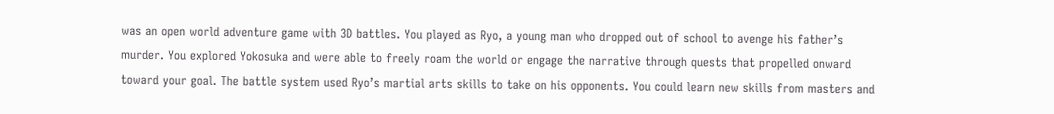was an open world adventure game with 3D battles. You played as Ryo, a young man who dropped out of school to avenge his father’s murder. You explored Yokosuka and were able to freely roam the world or engage the narrative through quests that propelled onward toward your goal. The battle system used Ryo’s martial arts skills to take on his opponents. You could learn new skills from masters and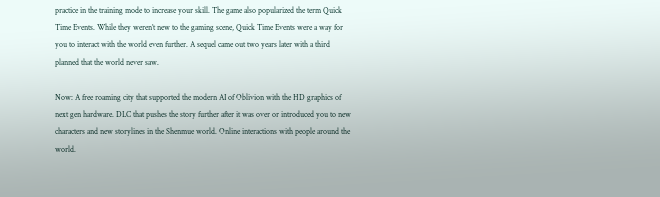practice in the training mode to increase your skill. The game also popularized the term Quick Time Events. While they weren’t new to the gaming scene, Quick Time Events were a way for you to interact with the world even further. A sequel came out two years later with a third planned that the world never saw.

Now: A free roaming city that supported the modern AI of Oblivion with the HD graphics of next gen hardware. DLC that pushes the story further after it was over or introduced you to new characters and new storylines in the Shenmue world. Online interactions with people around the world.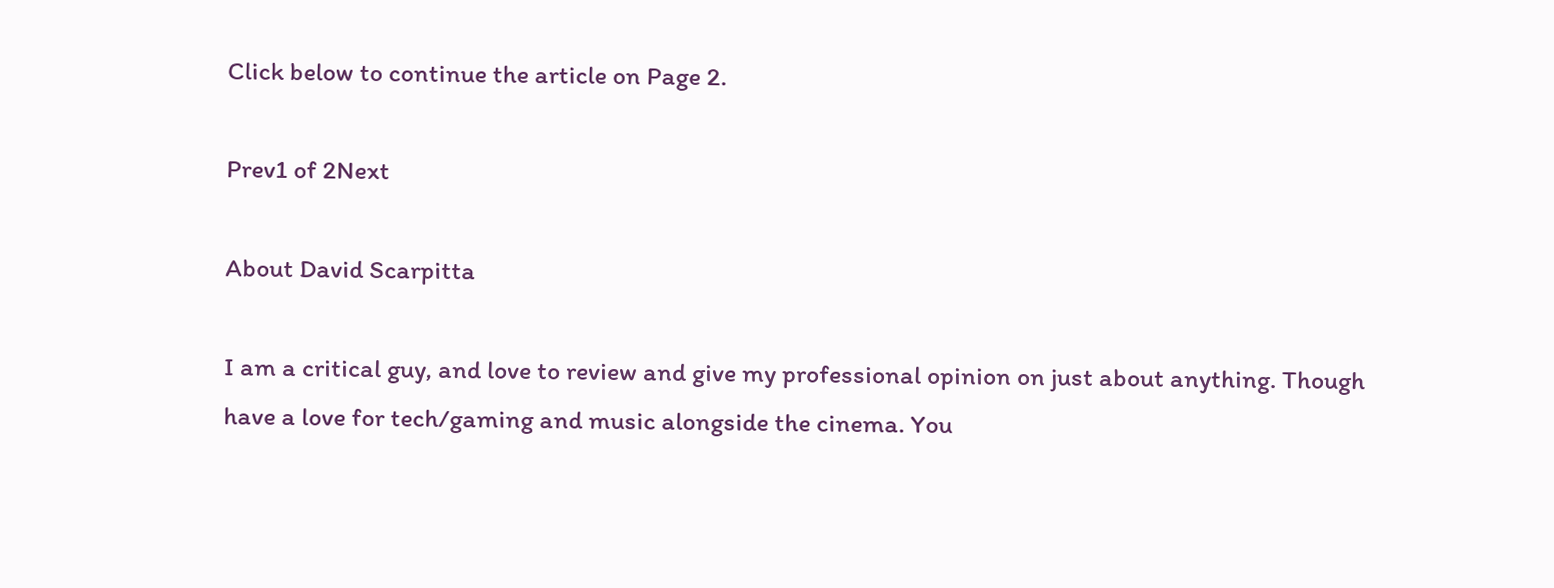Click below to continue the article on Page 2.

Prev1 of 2Next

About David Scarpitta

I am a critical guy, and love to review and give my professional opinion on just about anything. Though have a love for tech/gaming and music alongside the cinema. You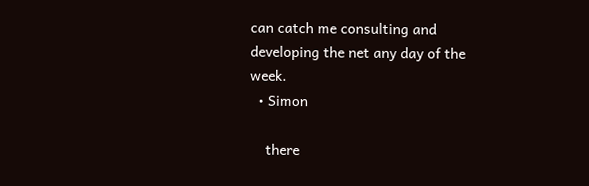can catch me consulting and developing the net any day of the week.
  • Simon

    there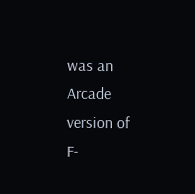was an Arcade version of F-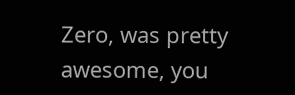Zero, was pretty awesome, you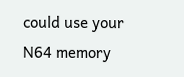could use your N64 memory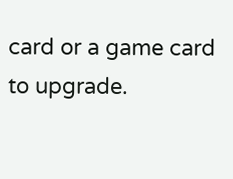card or a game card to upgrade.